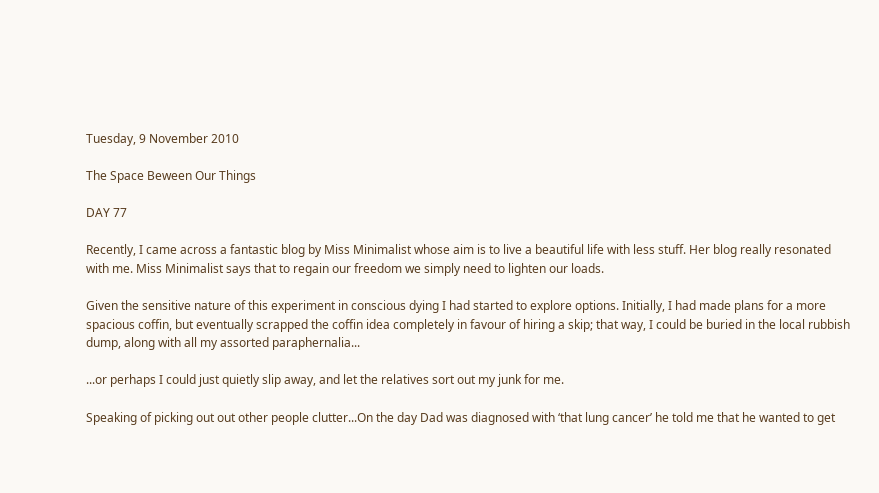Tuesday, 9 November 2010

The Space Beween Our Things

DAY 77

Recently, I came across a fantastic blog by Miss Minimalist whose aim is to live a beautiful life with less stuff. Her blog really resonated with me. Miss Minimalist says that to regain our freedom we simply need to lighten our loads.

Given the sensitive nature of this experiment in conscious dying I had started to explore options. Initially, I had made plans for a more spacious coffin, but eventually scrapped the coffin idea completely in favour of hiring a skip; that way, I could be buried in the local rubbish dump, along with all my assorted paraphernalia...

...or perhaps I could just quietly slip away, and let the relatives sort out my junk for me.

Speaking of picking out out other people clutter...On the day Dad was diagnosed with ‘that lung cancer’ he told me that he wanted to get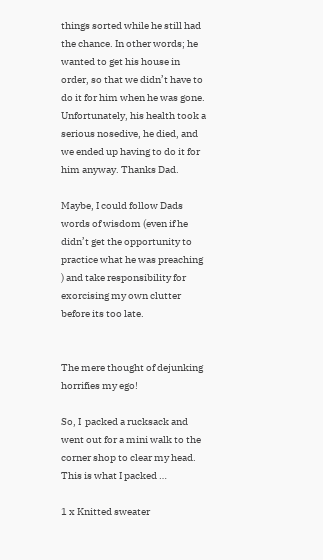things sorted while he still had the chance. In other words; he wanted to get his house in order, so that we didn’t have to do it for him when he was gone. Unfortunately, his health took a serious nosedive, he died, and we ended up having to do it for him anyway. Thanks Dad.

Maybe, I could follow Dads words of wisdom (even if he didn’t get the opportunity to practice what he was preaching ) and take responsibility for exorcising my own clutter before its too late.


The mere thought of dejunking horrifies my ego!

So, I  packed a rucksack and went out for a mini walk to the corner shop to clear my head. This is what I packed …

1 x Knitted sweater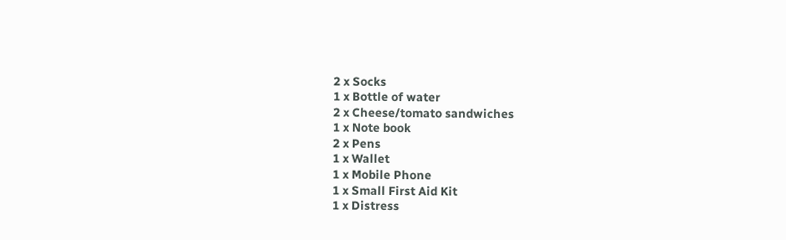2 x Socks
1 x Bottle of water
2 x Cheese/tomato sandwiches
1 x Note book
2 x Pens
1 x Wallet
1 x Mobile Phone
1 x Small First Aid Kit
1 x Distress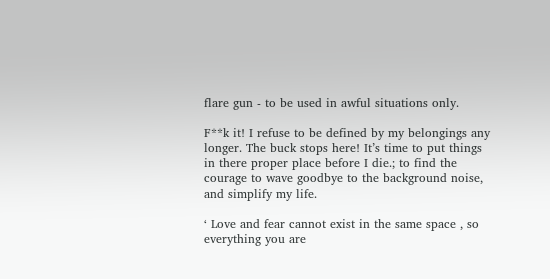flare gun - to be used in awful situations only.

F**k it! I refuse to be defined by my belongings any longer. The buck stops here! It’s time to put things in there proper place before I die.; to find the courage to wave goodbye to the background noise, and simplify my life.

‘ Love and fear cannot exist in the same space , so everything you are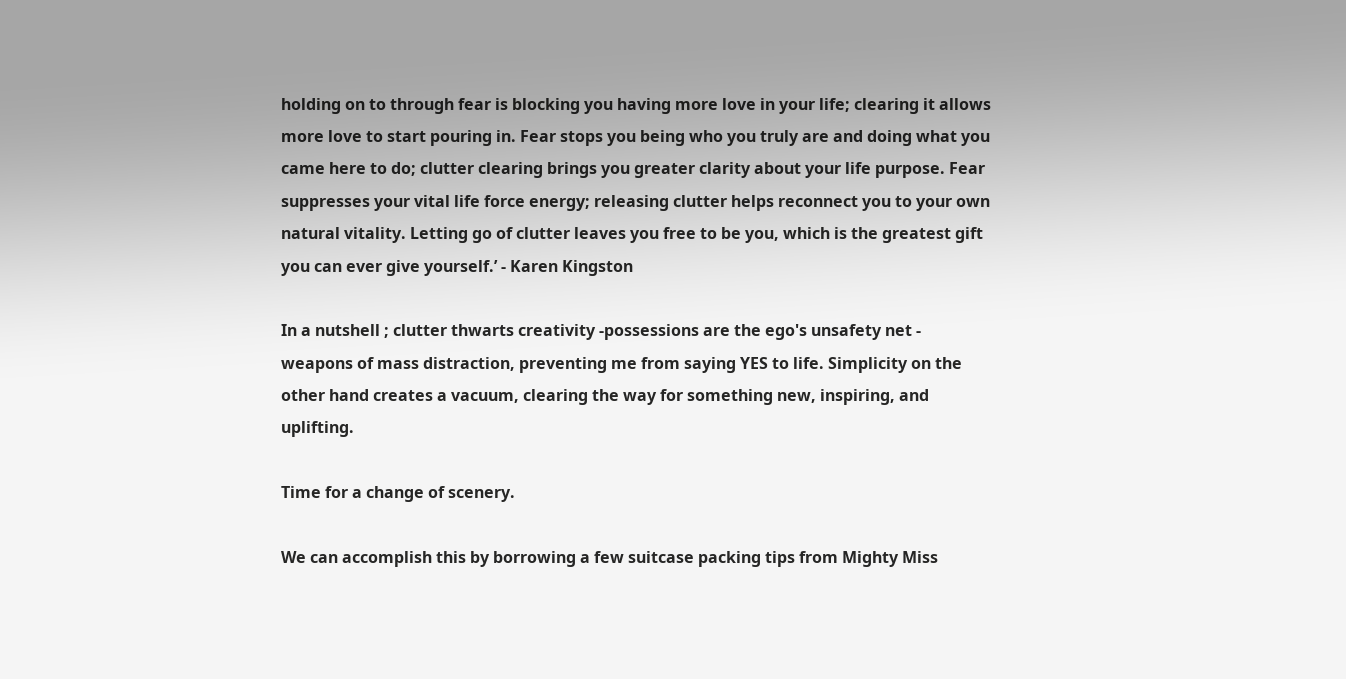holding on to through fear is blocking you having more love in your life; clearing it allows more love to start pouring in. Fear stops you being who you truly are and doing what you came here to do; clutter clearing brings you greater clarity about your life purpose. Fear suppresses your vital life force energy; releasing clutter helps reconnect you to your own natural vitality. Letting go of clutter leaves you free to be you, which is the greatest gift you can ever give yourself.’ - Karen Kingston

In a nutshell ; clutter thwarts creativity -possessions are the ego's unsafety net - weapons of mass distraction, preventing me from saying YES to life. Simplicity on the other hand creates a vacuum, clearing the way for something new, inspiring, and uplifting.

Time for a change of scenery.

We can accomplish this by borrowing a few suitcase packing tips from Mighty Miss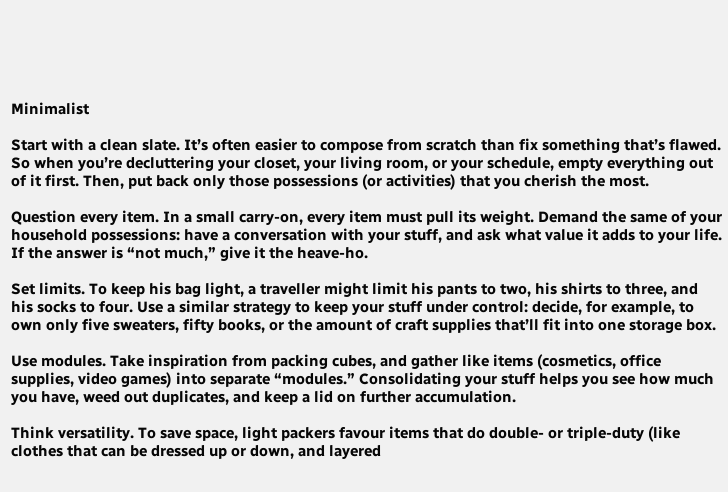Minimalist

Start with a clean slate. It’s often easier to compose from scratch than fix something that’s flawed. So when you’re decluttering your closet, your living room, or your schedule, empty everything out of it first. Then, put back only those possessions (or activities) that you cherish the most.

Question every item. In a small carry-on, every item must pull its weight. Demand the same of your household possessions: have a conversation with your stuff, and ask what value it adds to your life. If the answer is “not much,” give it the heave-ho.

Set limits. To keep his bag light, a traveller might limit his pants to two, his shirts to three, and his socks to four. Use a similar strategy to keep your stuff under control: decide, for example, to own only five sweaters, fifty books, or the amount of craft supplies that’ll fit into one storage box.

Use modules. Take inspiration from packing cubes, and gather like items (cosmetics, office supplies, video games) into separate “modules.” Consolidating your stuff helps you see how much you have, weed out duplicates, and keep a lid on further accumulation.

Think versatility. To save space, light packers favour items that do double- or triple-duty (like clothes that can be dressed up or down, and layered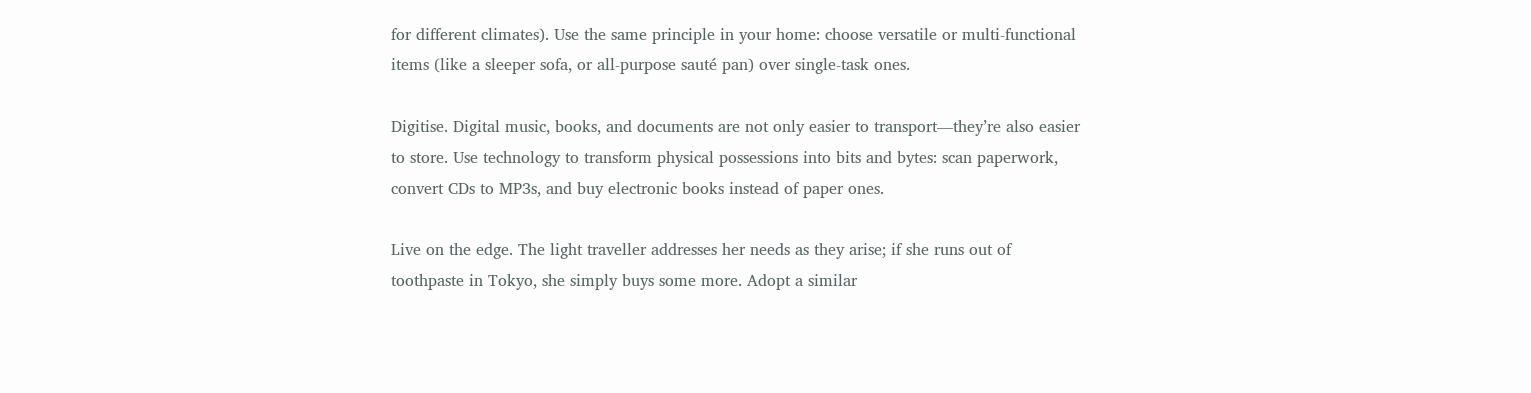for different climates). Use the same principle in your home: choose versatile or multi-functional items (like a sleeper sofa, or all-purpose sauté pan) over single-task ones.

Digitise. Digital music, books, and documents are not only easier to transport—they’re also easier to store. Use technology to transform physical possessions into bits and bytes: scan paperwork, convert CDs to MP3s, and buy electronic books instead of paper ones.

Live on the edge. The light traveller addresses her needs as they arise; if she runs out of toothpaste in Tokyo, she simply buys some more. Adopt a similar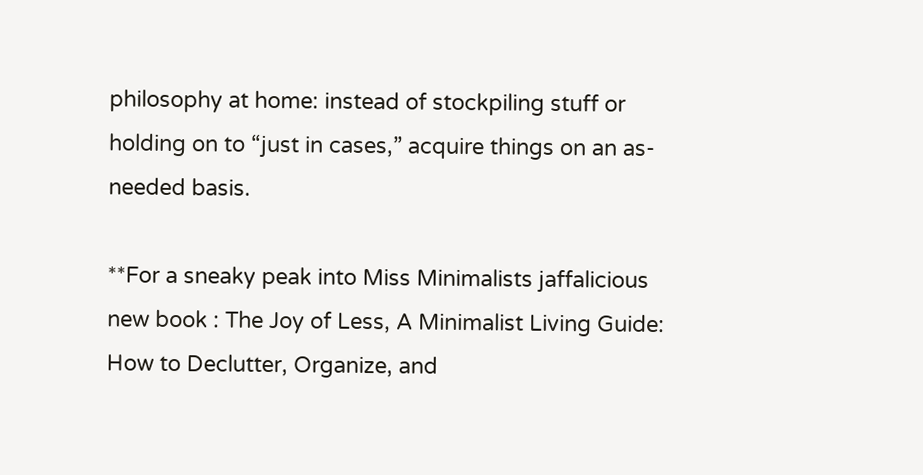philosophy at home: instead of stockpiling stuff or holding on to “just in cases,” acquire things on an as-needed basis.

**For a sneaky peak into Miss Minimalists jaffalicious new book : The Joy of Less, A Minimalist Living Guide: How to Declutter, Organize, and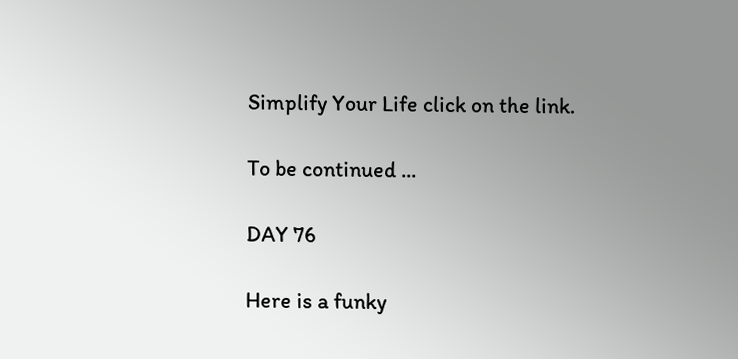Simplify Your Life click on the link.

To be continued ...

DAY 76

Here is a funky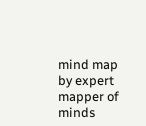mind map by expert mapper of minds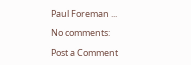Paul Foreman ...

No comments:

Post a Comment